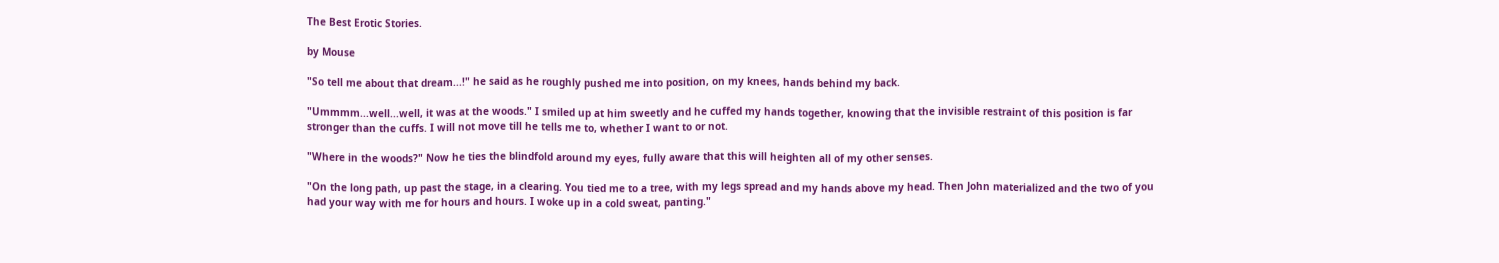The Best Erotic Stories.

by Mouse

"So tell me about that dream...!" he said as he roughly pushed me into position, on my knees, hands behind my back.

"Ummmm...well...well, it was at the woods." I smiled up at him sweetly and he cuffed my hands together, knowing that the invisible restraint of this position is far stronger than the cuffs. I will not move till he tells me to, whether I want to or not.

"Where in the woods?" Now he ties the blindfold around my eyes, fully aware that this will heighten all of my other senses.

"On the long path, up past the stage, in a clearing. You tied me to a tree, with my legs spread and my hands above my head. Then John materialized and the two of you had your way with me for hours and hours. I woke up in a cold sweat, panting."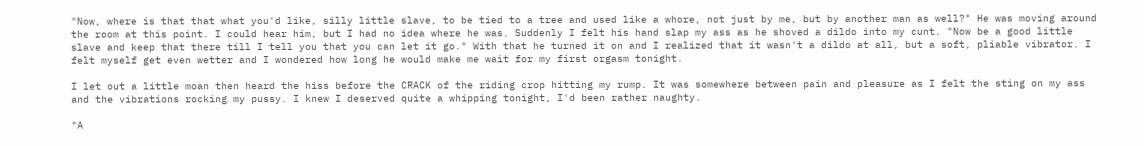"Now, where is that that what you'd like, silly little slave, to be tied to a tree and used like a whore, not just by me, but by another man as well?" He was moving around the room at this point. I could hear him, but I had no idea where he was. Suddenly I felt his hand slap my ass as he shoved a dildo into my cunt. "Now be a good little slave and keep that there till I tell you that you can let it go." With that he turned it on and I realized that it wasn't a dildo at all, but a soft, pliable vibrator. I felt myself get even wetter and I wondered how long he would make me wait for my first orgasm tonight.

I let out a little moan then heard the hiss before the CRACK of the riding crop hitting my rump. It was somewhere between pain and pleasure as I felt the sting on my ass and the vibrations rocking my pussy. I knew I deserved quite a whipping tonight, I'd been rather naughty.

"A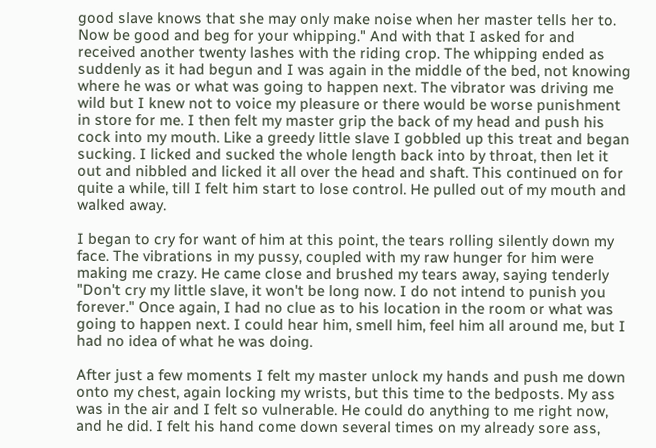good slave knows that she may only make noise when her master tells her to. Now be good and beg for your whipping." And with that I asked for and received another twenty lashes with the riding crop. The whipping ended as suddenly as it had begun and I was again in the middle of the bed, not knowing where he was or what was going to happen next. The vibrator was driving me wild but I knew not to voice my pleasure or there would be worse punishment in store for me. I then felt my master grip the back of my head and push his cock into my mouth. Like a greedy little slave I gobbled up this treat and began sucking. I licked and sucked the whole length back into by throat, then let it out and nibbled and licked it all over the head and shaft. This continued on for quite a while, till I felt him start to lose control. He pulled out of my mouth and walked away.

I began to cry for want of him at this point, the tears rolling silently down my face. The vibrations in my pussy, coupled with my raw hunger for him were making me crazy. He came close and brushed my tears away, saying tenderly "Don't cry my little slave, it won't be long now. I do not intend to punish you forever." Once again, I had no clue as to his location in the room or what was going to happen next. I could hear him, smell him, feel him all around me, but I had no idea of what he was doing.

After just a few moments I felt my master unlock my hands and push me down onto my chest, again locking my wrists, but this time to the bedposts. My ass was in the air and I felt so vulnerable. He could do anything to me right now, and he did. I felt his hand come down several times on my already sore ass,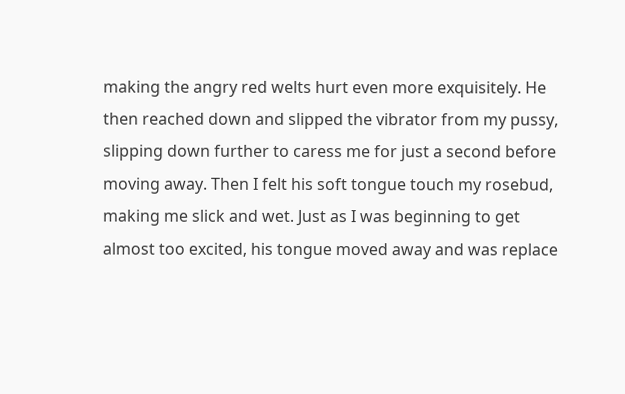making the angry red welts hurt even more exquisitely. He then reached down and slipped the vibrator from my pussy, slipping down further to caress me for just a second before moving away. Then I felt his soft tongue touch my rosebud, making me slick and wet. Just as I was beginning to get almost too excited, his tongue moved away and was replace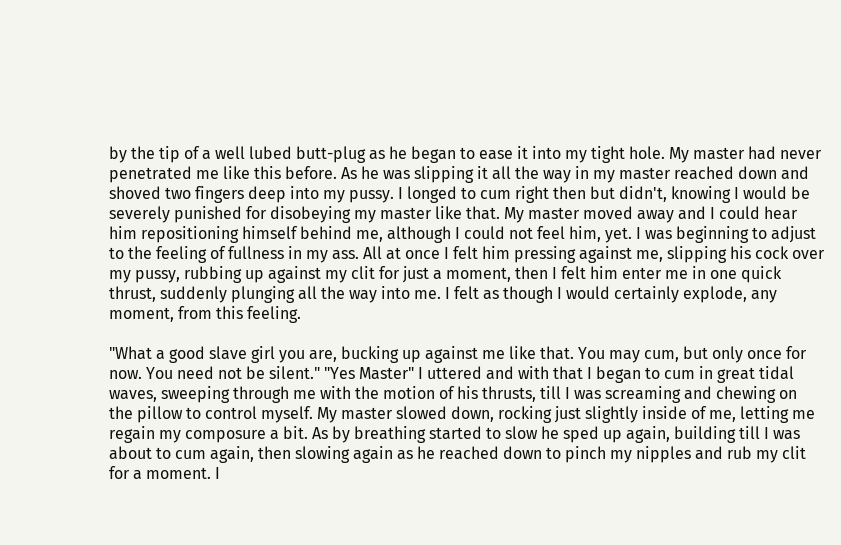by the tip of a well lubed butt-plug as he began to ease it into my tight hole. My master had never penetrated me like this before. As he was slipping it all the way in my master reached down and shoved two fingers deep into my pussy. I longed to cum right then but didn't, knowing I would be severely punished for disobeying my master like that. My master moved away and I could hear him repositioning himself behind me, although I could not feel him, yet. I was beginning to adjust to the feeling of fullness in my ass. All at once I felt him pressing against me, slipping his cock over my pussy, rubbing up against my clit for just a moment, then I felt him enter me in one quick thrust, suddenly plunging all the way into me. I felt as though I would certainly explode, any moment, from this feeling.

"What a good slave girl you are, bucking up against me like that. You may cum, but only once for now. You need not be silent." "Yes Master" I uttered and with that I began to cum in great tidal waves, sweeping through me with the motion of his thrusts, till I was screaming and chewing on the pillow to control myself. My master slowed down, rocking just slightly inside of me, letting me regain my composure a bit. As by breathing started to slow he sped up again, building till I was about to cum again, then slowing again as he reached down to pinch my nipples and rub my clit for a moment. I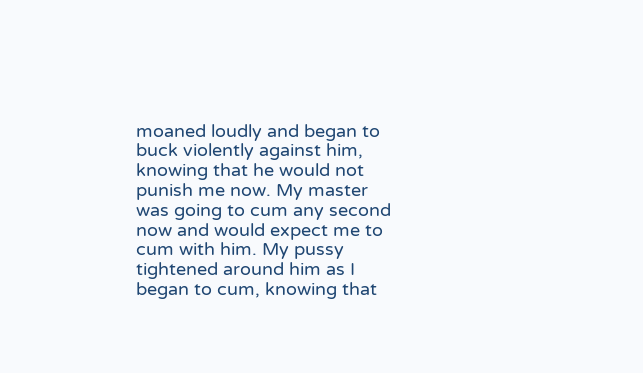moaned loudly and began to buck violently against him, knowing that he would not punish me now. My master was going to cum any second now and would expect me to cum with him. My pussy tightened around him as I began to cum, knowing that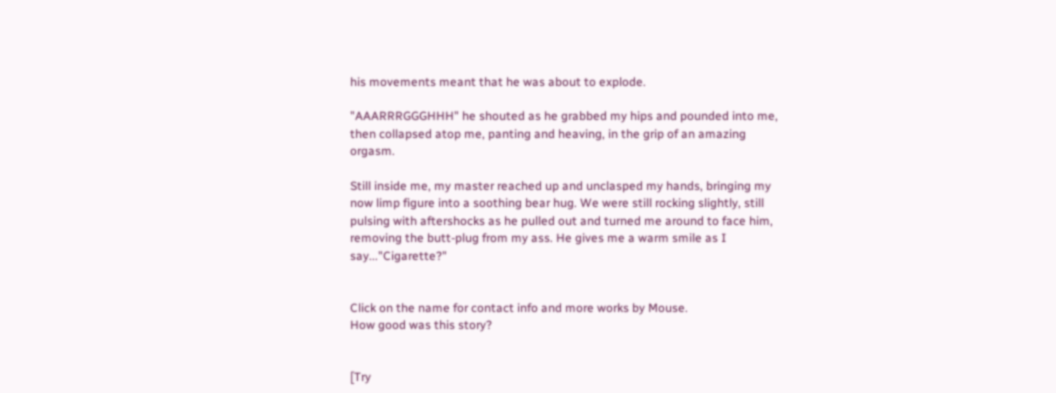his movements meant that he was about to explode.

"AAARRRGGGHHH" he shouted as he grabbed my hips and pounded into me, then collapsed atop me, panting and heaving, in the grip of an amazing orgasm.

Still inside me, my master reached up and unclasped my hands, bringing my now limp figure into a soothing bear hug. We were still rocking slightly, still pulsing with aftershocks as he pulled out and turned me around to face him, removing the butt-plug from my ass. He gives me a warm smile as I say..."Cigarette?"


Click on the name for contact info and more works by Mouse.
How good was this story?


[Try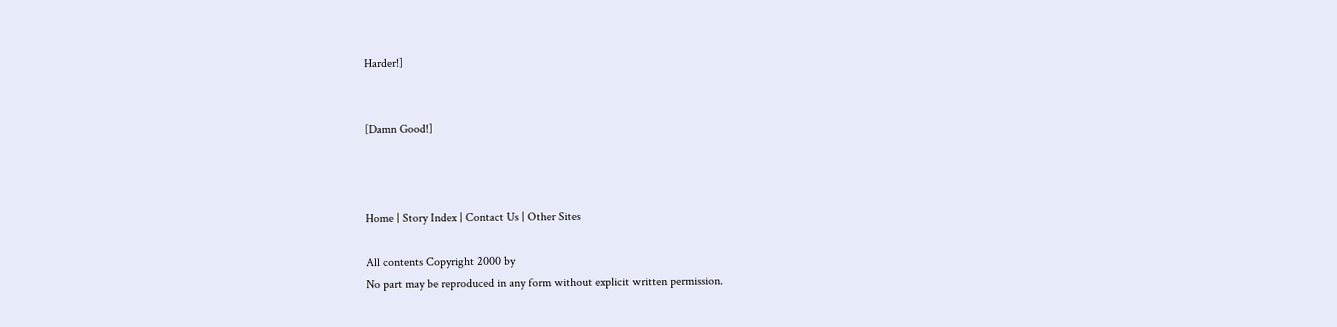Harder!]


[Damn Good!]



Home | Story Index | Contact Us | Other Sites

All contents Copyright 2000 by
No part may be reproduced in any form without explicit written permission.